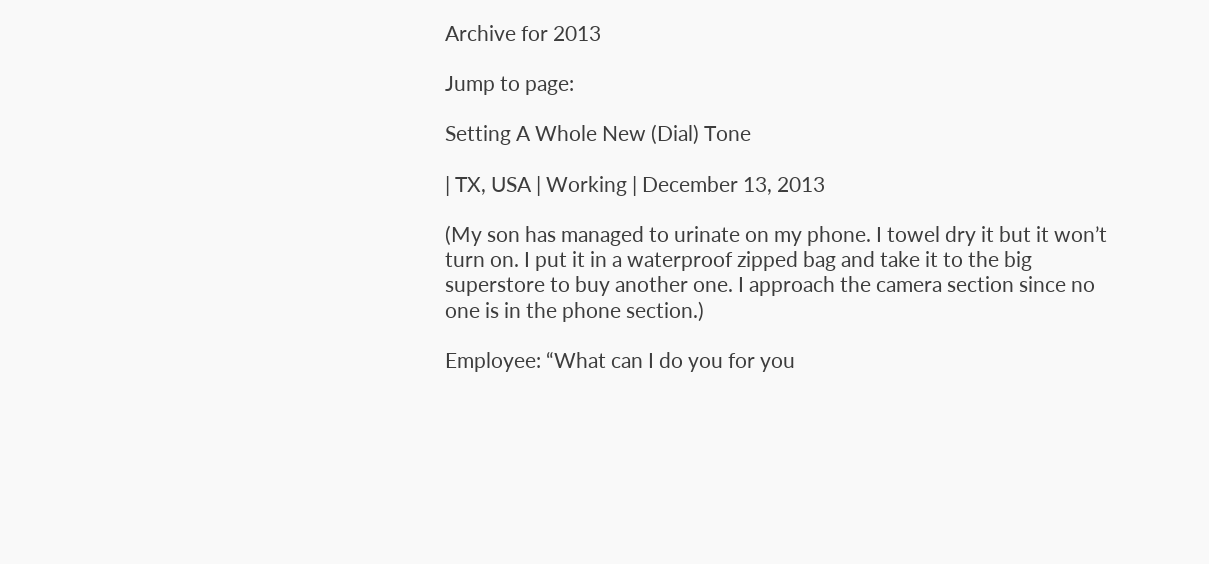Archive for 2013

Jump to page:

Setting A Whole New (Dial) Tone

| TX, USA | Working | December 13, 2013

(My son has managed to urinate on my phone. I towel dry it but it won’t turn on. I put it in a waterproof zipped bag and take it to the big superstore to buy another one. I approach the camera section since no one is in the phone section.)

Employee: “What can I do you for you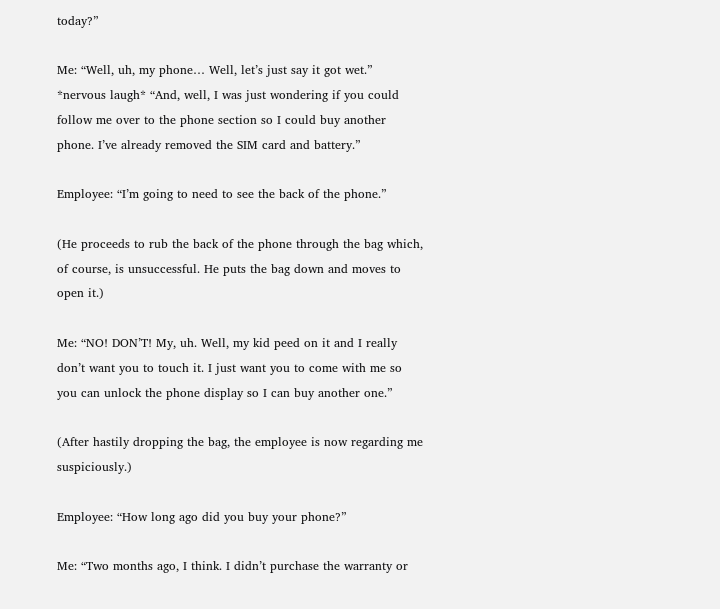today?”

Me: “Well, uh, my phone… Well, let’s just say it got wet.” *nervous laugh* “And, well, I was just wondering if you could follow me over to the phone section so I could buy another phone. I’ve already removed the SIM card and battery.”

Employee: “I’m going to need to see the back of the phone.”

(He proceeds to rub the back of the phone through the bag which, of course, is unsuccessful. He puts the bag down and moves to open it.)

Me: “NO! DON’T! My, uh. Well, my kid peed on it and I really don’t want you to touch it. I just want you to come with me so you can unlock the phone display so I can buy another one.”

(After hastily dropping the bag, the employee is now regarding me suspiciously.)

Employee: “How long ago did you buy your phone?”

Me: “Two months ago, I think. I didn’t purchase the warranty or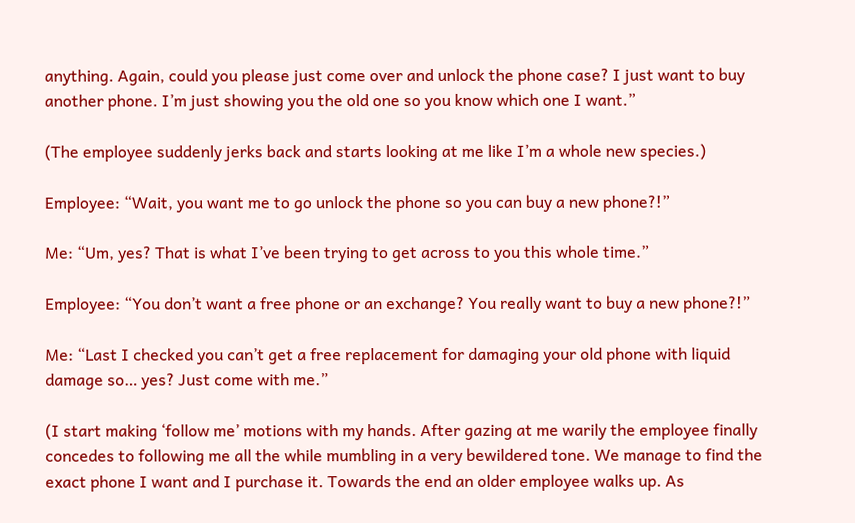anything. Again, could you please just come over and unlock the phone case? I just want to buy another phone. I’m just showing you the old one so you know which one I want.”

(The employee suddenly jerks back and starts looking at me like I’m a whole new species.)

Employee: “Wait, you want me to go unlock the phone so you can buy a new phone?!”

Me: “Um, yes? That is what I’ve been trying to get across to you this whole time.”

Employee: “You don’t want a free phone or an exchange? You really want to buy a new phone?!”

Me: “Last I checked you can’t get a free replacement for damaging your old phone with liquid damage so… yes? Just come with me.”

(I start making ‘follow me’ motions with my hands. After gazing at me warily the employee finally concedes to following me all the while mumbling in a very bewildered tone. We manage to find the exact phone I want and I purchase it. Towards the end an older employee walks up. As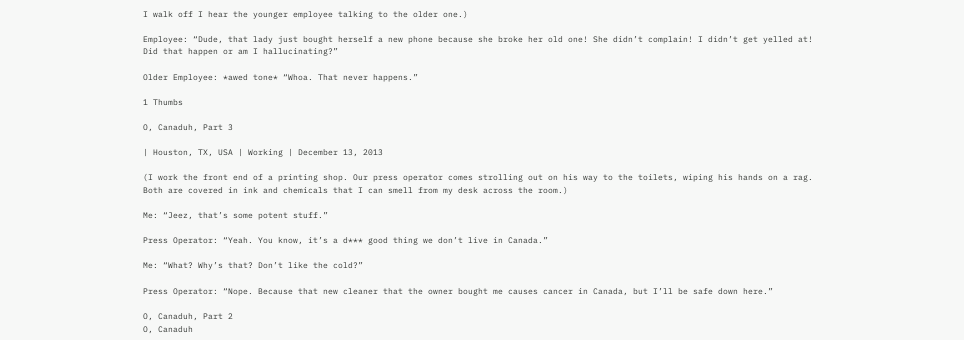I walk off I hear the younger employee talking to the older one.)

Employee: “Dude, that lady just bought herself a new phone because she broke her old one! She didn’t complain! I didn’t get yelled at! Did that happen or am I hallucinating?”

Older Employee: *awed tone* “Whoa. That never happens.”

1 Thumbs

O, Canaduh, Part 3

| Houston, TX, USA | Working | December 13, 2013

(I work the front end of a printing shop. Our press operator comes strolling out on his way to the toilets, wiping his hands on a rag. Both are covered in ink and chemicals that I can smell from my desk across the room.)

Me: “Jeez, that’s some potent stuff.”

Press Operator: “Yeah. You know, it’s a d*** good thing we don’t live in Canada.”

Me: “What? Why’s that? Don’t like the cold?”

Press Operator: “Nope. Because that new cleaner that the owner bought me causes cancer in Canada, but I’ll be safe down here.”

O, Canaduh, Part 2
O, Canaduh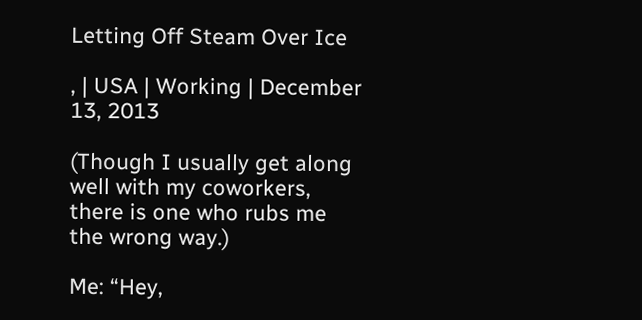Letting Off Steam Over Ice

, | USA | Working | December 13, 2013

(Though I usually get along well with my coworkers, there is one who rubs me the wrong way.)

Me: “Hey,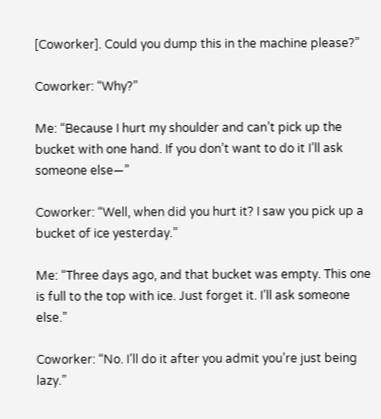[Coworker]. Could you dump this in the machine please?”

Coworker: “Why?”

Me: “Because I hurt my shoulder and can’t pick up the bucket with one hand. If you don’t want to do it I’ll ask someone else—”

Coworker: “Well, when did you hurt it? I saw you pick up a bucket of ice yesterday.”

Me: “Three days ago, and that bucket was empty. This one is full to the top with ice. Just forget it. I’ll ask someone else.”

Coworker: “No. I’ll do it after you admit you’re just being lazy.”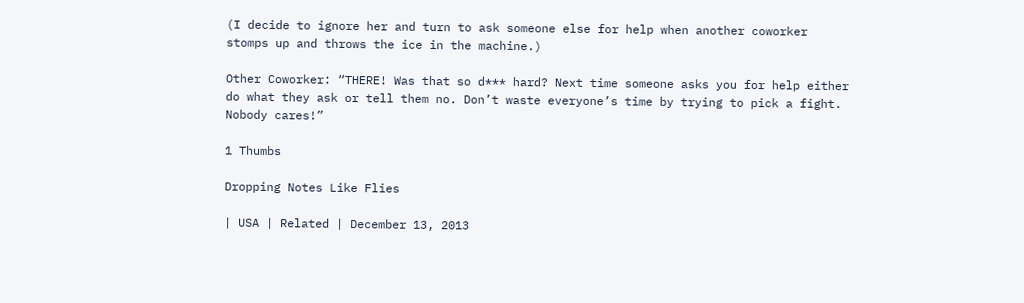(I decide to ignore her and turn to ask someone else for help when another coworker stomps up and throws the ice in the machine.)

Other Coworker: “THERE! Was that so d*** hard? Next time someone asks you for help either do what they ask or tell them no. Don’t waste everyone’s time by trying to pick a fight. Nobody cares!”

1 Thumbs

Dropping Notes Like Flies

| USA | Related | December 13, 2013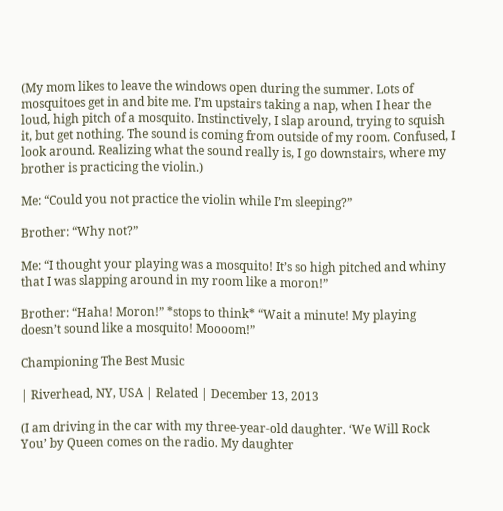(My mom likes to leave the windows open during the summer. Lots of mosquitoes get in and bite me. I’m upstairs taking a nap, when I hear the loud, high pitch of a mosquito. Instinctively, I slap around, trying to squish it, but get nothing. The sound is coming from outside of my room. Confused, I look around. Realizing what the sound really is, I go downstairs, where my brother is practicing the violin.)

Me: “Could you not practice the violin while I’m sleeping?”

Brother: “Why not?”

Me: “I thought your playing was a mosquito! It’s so high pitched and whiny that I was slapping around in my room like a moron!”

Brother: “Haha! Moron!” *stops to think* “Wait a minute! My playing doesn’t sound like a mosquito! Moooom!”

Championing The Best Music

| Riverhead, NY, USA | Related | December 13, 2013

(I am driving in the car with my three-year-old daughter. ‘We Will Rock You’ by Queen comes on the radio. My daughter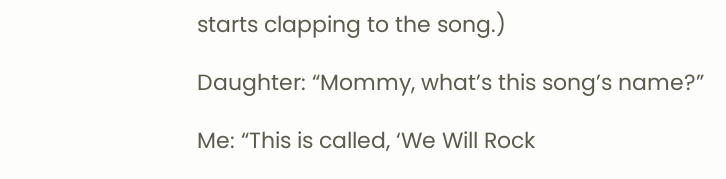starts clapping to the song.)

Daughter: “Mommy, what’s this song’s name?”

Me: “This is called, ‘We Will Rock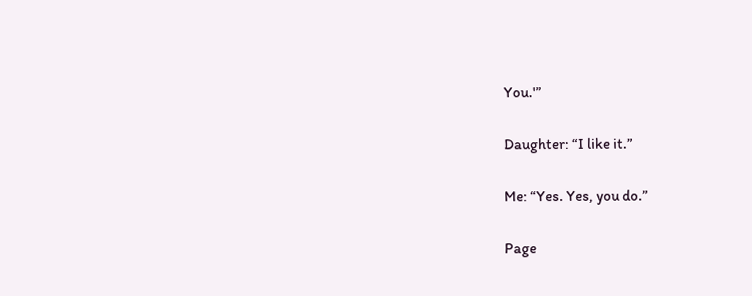You.'”

Daughter: “I like it.”

Me: “Yes. Yes, you do.”

Page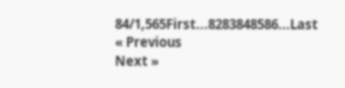84/1,565First...8283848586...Last
« Previous
Next »